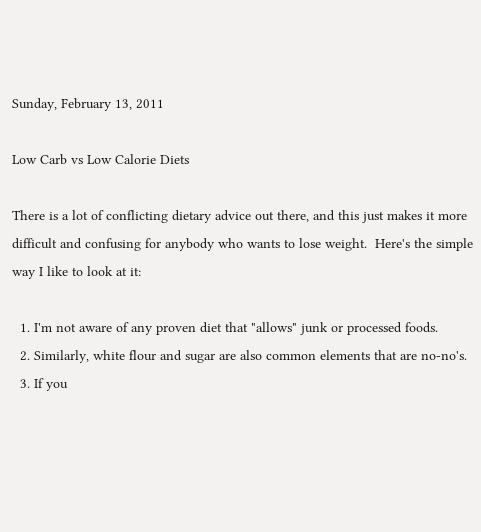Sunday, February 13, 2011

Low Carb vs Low Calorie Diets

There is a lot of conflicting dietary advice out there, and this just makes it more difficult and confusing for anybody who wants to lose weight.  Here's the simple way I like to look at it:

  1. I'm not aware of any proven diet that "allows" junk or processed foods.
  2. Similarly, white flour and sugar are also common elements that are no-no's.
  3. If you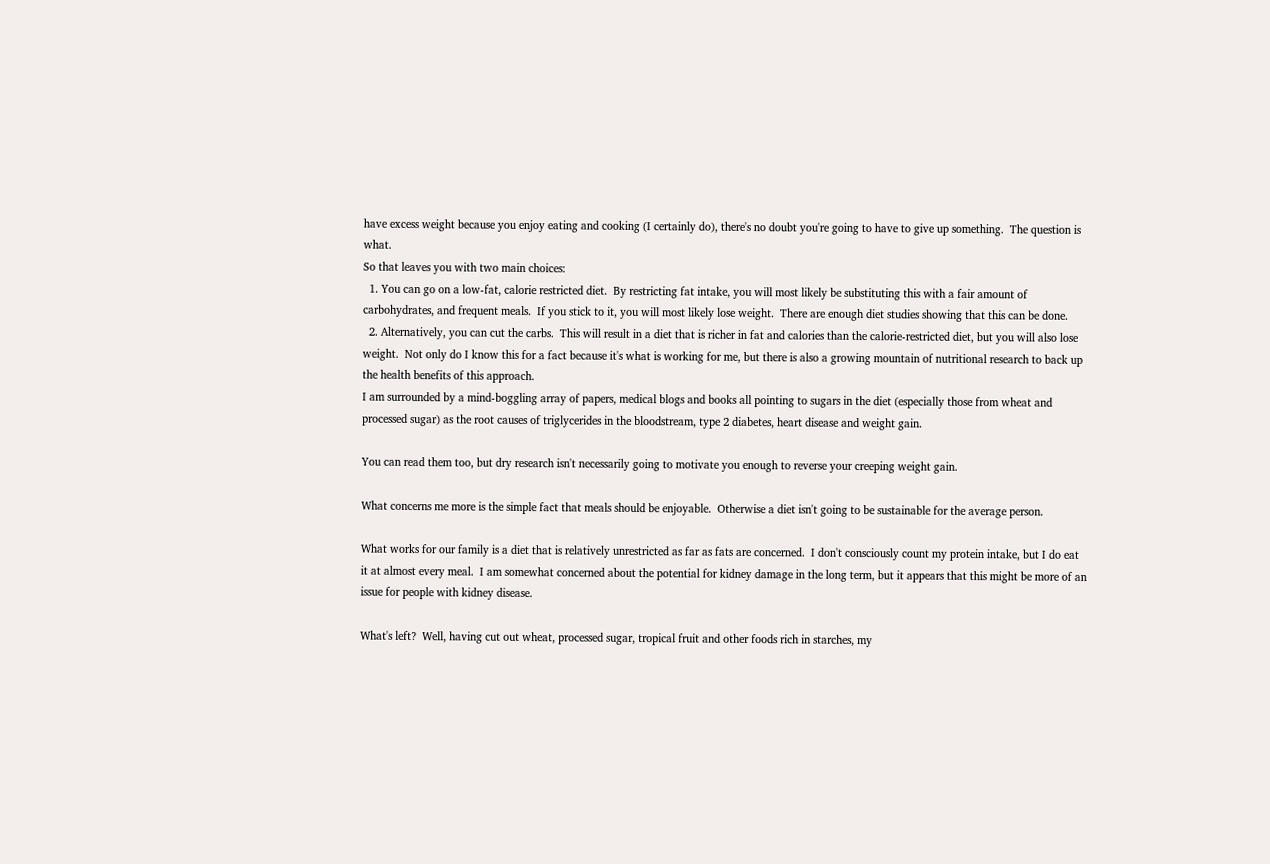have excess weight because you enjoy eating and cooking (I certainly do), there's no doubt you're going to have to give up something.  The question is what.
So that leaves you with two main choices:
  1. You can go on a low-fat, calorie restricted diet.  By restricting fat intake, you will most likely be substituting this with a fair amount of carbohydrates, and frequent meals.  If you stick to it, you will most likely lose weight.  There are enough diet studies showing that this can be done.
  2. Alternatively, you can cut the carbs.  This will result in a diet that is richer in fat and calories than the calorie-restricted diet, but you will also lose weight.  Not only do I know this for a fact because it's what is working for me, but there is also a growing mountain of nutritional research to back up the health benefits of this approach.
I am surrounded by a mind-boggling array of papers, medical blogs and books all pointing to sugars in the diet (especially those from wheat and processed sugar) as the root causes of triglycerides in the bloodstream, type 2 diabetes, heart disease and weight gain.

You can read them too, but dry research isn't necessarily going to motivate you enough to reverse your creeping weight gain.

What concerns me more is the simple fact that meals should be enjoyable.  Otherwise a diet isn't going to be sustainable for the average person.

What works for our family is a diet that is relatively unrestricted as far as fats are concerned.  I don't consciously count my protein intake, but I do eat it at almost every meal.  I am somewhat concerned about the potential for kidney damage in the long term, but it appears that this might be more of an issue for people with kidney disease.

What's left?  Well, having cut out wheat, processed sugar, tropical fruit and other foods rich in starches, my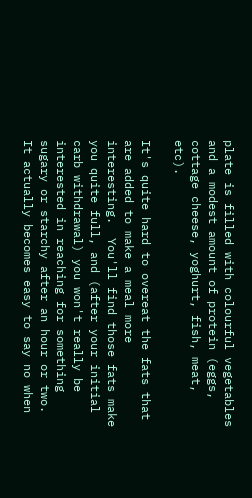plate is filled with colourful vegetables and a modest amount of protein (eggs, cottage cheese, yoghurt, fish, meat, etc).

It's quite hard to overeat the fats that are added to make a meal more interesting.  You'll find those fats make you quite full, and (after your initial carb withdrawal) you won't really be interested in reaching for something sugary or starchy after an hour or two.  It actually becomes easy to say no when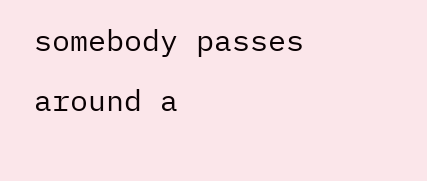somebody passes around a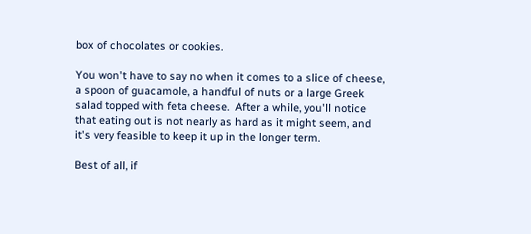box of chocolates or cookies.

You won't have to say no when it comes to a slice of cheese, a spoon of guacamole, a handful of nuts or a large Greek salad topped with feta cheese.  After a while, you'll notice that eating out is not nearly as hard as it might seem, and it's very feasible to keep it up in the longer term.

Best of all, if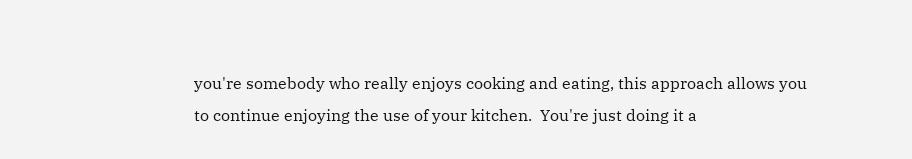you're somebody who really enjoys cooking and eating, this approach allows you to continue enjoying the use of your kitchen.  You're just doing it a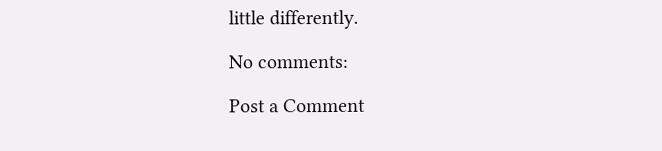little differently.

No comments:

Post a Comment